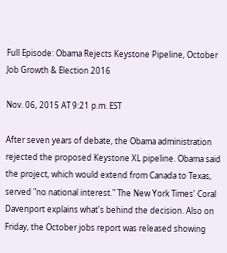Full Episode: Obama Rejects Keystone Pipeline, October Job Growth & Election 2016

Nov. 06, 2015 AT 9:21 p.m. EST

After seven years of debate, the Obama administration rejected the proposed Keystone XL pipeline. Obama said the project, which would extend from Canada to Texas, served "no national interest." The New York Times' Coral Davenport explains what's behind the decision. Also on Friday, the October jobs report was released showing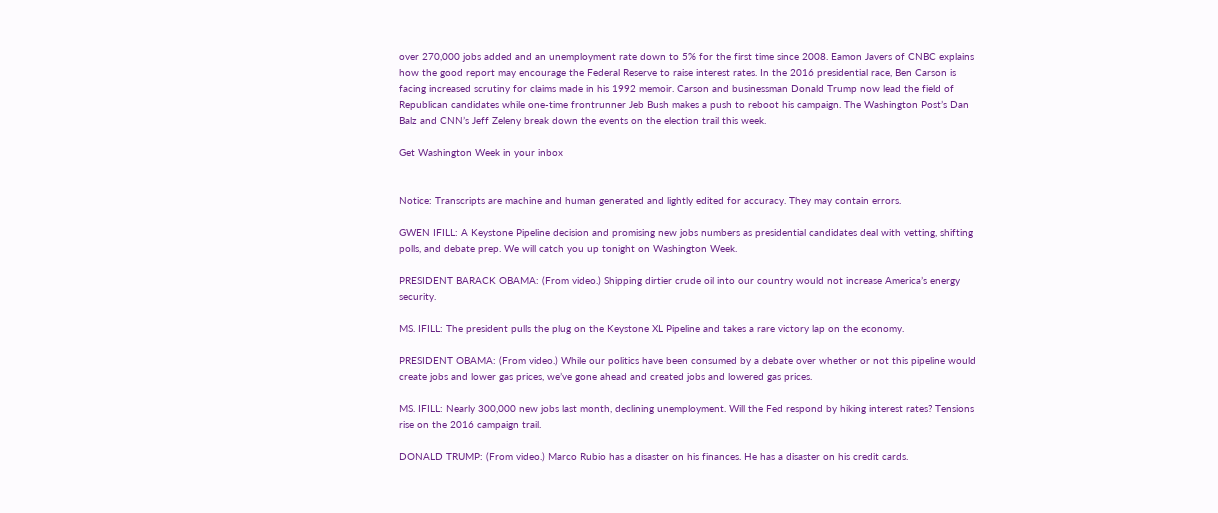over 270,000 jobs added and an unemployment rate down to 5% for the first time since 2008. Eamon Javers of CNBC explains how the good report may encourage the Federal Reserve to raise interest rates. In the 2016 presidential race, Ben Carson is facing increased scrutiny for claims made in his 1992 memoir. Carson and businessman Donald Trump now lead the field of Republican candidates while one-time frontrunner Jeb Bush makes a push to reboot his campaign. The Washington Post’s Dan Balz and CNN’s Jeff Zeleny break down the events on the election trail this week.

Get Washington Week in your inbox


Notice: Transcripts are machine and human generated and lightly edited for accuracy. They may contain errors.

GWEN IFILL: A Keystone Pipeline decision and promising new jobs numbers as presidential candidates deal with vetting, shifting polls, and debate prep. We will catch you up tonight on Washington Week.

PRESIDENT BARACK OBAMA: (From video.) Shipping dirtier crude oil into our country would not increase America’s energy security.

MS. IFILL: The president pulls the plug on the Keystone XL Pipeline and takes a rare victory lap on the economy.

PRESIDENT OBAMA: (From video.) While our politics have been consumed by a debate over whether or not this pipeline would create jobs and lower gas prices, we’ve gone ahead and created jobs and lowered gas prices.

MS. IFILL: Nearly 300,000 new jobs last month, declining unemployment. Will the Fed respond by hiking interest rates? Tensions rise on the 2016 campaign trail.

DONALD TRUMP: (From video.) Marco Rubio has a disaster on his finances. He has a disaster on his credit cards.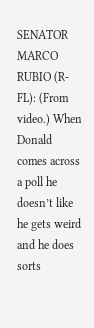SENATOR MARCO RUBIO (R-FL): (From video.) When Donald comes across a poll he doesn’t like he gets weird and he does sorts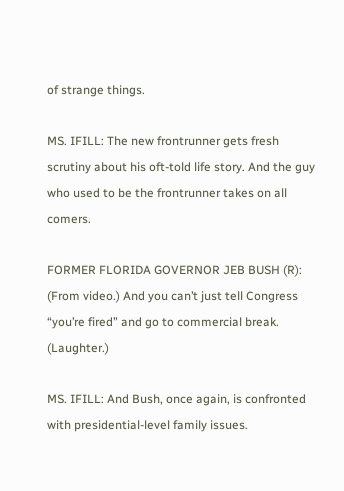of strange things.

MS. IFILL: The new frontrunner gets fresh scrutiny about his oft-told life story. And the guy who used to be the frontrunner takes on all comers.

FORMER FLORIDA GOVERNOR JEB BUSH (R): (From video.) And you can’t just tell Congress “you’re fired” and go to commercial break. (Laughter.)

MS. IFILL: And Bush, once again, is confronted with presidential-level family issues.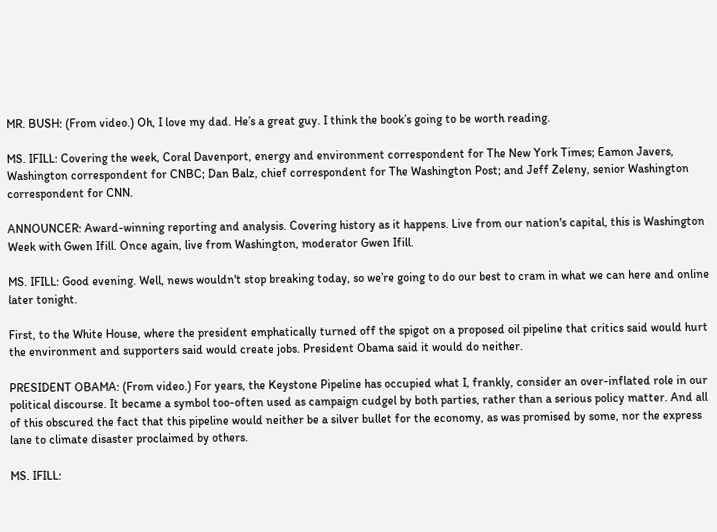MR. BUSH: (From video.) Oh, I love my dad. He’s a great guy. I think the book’s going to be worth reading.

MS. IFILL: Covering the week, Coral Davenport, energy and environment correspondent for The New York Times; Eamon Javers, Washington correspondent for CNBC; Dan Balz, chief correspondent for The Washington Post; and Jeff Zeleny, senior Washington correspondent for CNN.

ANNOUNCER: Award-winning reporting and analysis. Covering history as it happens. Live from our nation's capital, this is Washington Week with Gwen Ifill. Once again, live from Washington, moderator Gwen Ifill.

MS. IFILL: Good evening. Well, news wouldn't stop breaking today, so we’re going to do our best to cram in what we can here and online later tonight.

First, to the White House, where the president emphatically turned off the spigot on a proposed oil pipeline that critics said would hurt the environment and supporters said would create jobs. President Obama said it would do neither.

PRESIDENT OBAMA: (From video.) For years, the Keystone Pipeline has occupied what I, frankly, consider an over-inflated role in our political discourse. It became a symbol too-often used as campaign cudgel by both parties, rather than a serious policy matter. And all of this obscured the fact that this pipeline would neither be a silver bullet for the economy, as was promised by some, nor the express lane to climate disaster proclaimed by others.

MS. IFILL: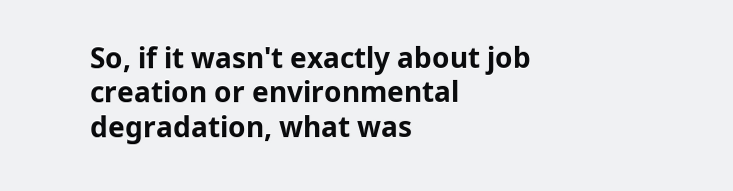So, if it wasn't exactly about job creation or environmental degradation, what was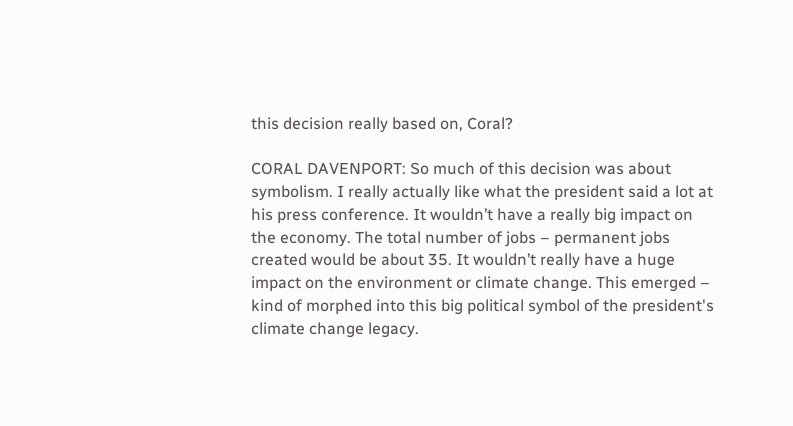this decision really based on, Coral?

CORAL DAVENPORT: So much of this decision was about symbolism. I really actually like what the president said a lot at his press conference. It wouldn’t have a really big impact on the economy. The total number of jobs – permanent jobs created would be about 35. It wouldn’t really have a huge impact on the environment or climate change. This emerged – kind of morphed into this big political symbol of the president's climate change legacy.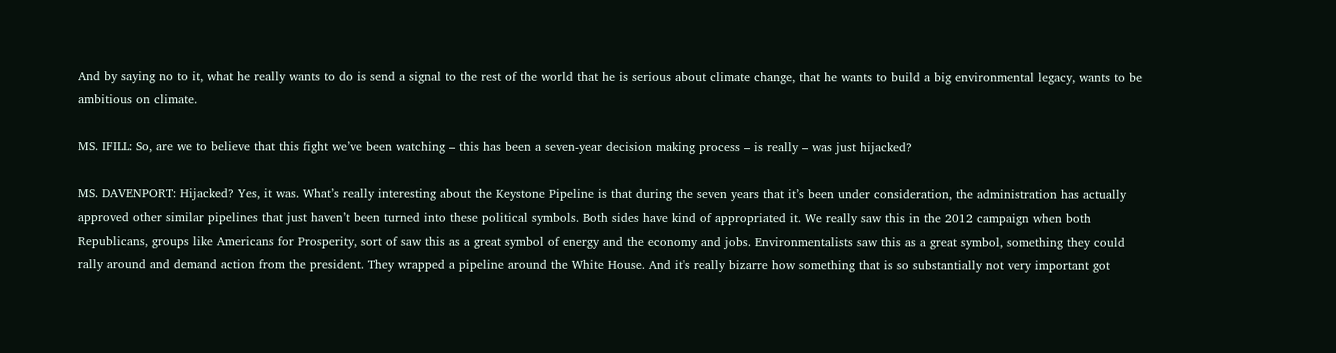And by saying no to it, what he really wants to do is send a signal to the rest of the world that he is serious about climate change, that he wants to build a big environmental legacy, wants to be ambitious on climate.

MS. IFILL: So, are we to believe that this fight we’ve been watching – this has been a seven-year decision making process – is really – was just hijacked?

MS. DAVENPORT: Hijacked? Yes, it was. What’s really interesting about the Keystone Pipeline is that during the seven years that it’s been under consideration, the administration has actually approved other similar pipelines that just haven’t been turned into these political symbols. Both sides have kind of appropriated it. We really saw this in the 2012 campaign when both Republicans, groups like Americans for Prosperity, sort of saw this as a great symbol of energy and the economy and jobs. Environmentalists saw this as a great symbol, something they could rally around and demand action from the president. They wrapped a pipeline around the White House. And it's really bizarre how something that is so substantially not very important got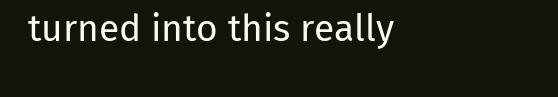turned into this really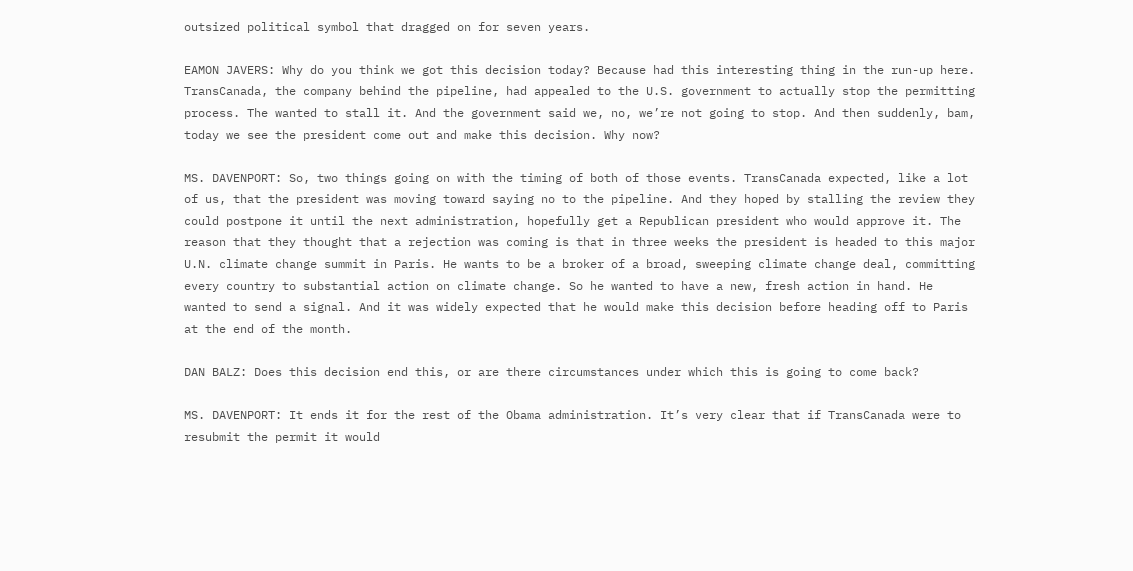outsized political symbol that dragged on for seven years.

EAMON JAVERS: Why do you think we got this decision today? Because had this interesting thing in the run-up here. TransCanada, the company behind the pipeline, had appealed to the U.S. government to actually stop the permitting process. The wanted to stall it. And the government said we, no, we’re not going to stop. And then suddenly, bam, today we see the president come out and make this decision. Why now?

MS. DAVENPORT: So, two things going on with the timing of both of those events. TransCanada expected, like a lot of us, that the president was moving toward saying no to the pipeline. And they hoped by stalling the review they could postpone it until the next administration, hopefully get a Republican president who would approve it. The reason that they thought that a rejection was coming is that in three weeks the president is headed to this major U.N. climate change summit in Paris. He wants to be a broker of a broad, sweeping climate change deal, committing every country to substantial action on climate change. So he wanted to have a new, fresh action in hand. He wanted to send a signal. And it was widely expected that he would make this decision before heading off to Paris at the end of the month.

DAN BALZ: Does this decision end this, or are there circumstances under which this is going to come back?

MS. DAVENPORT: It ends it for the rest of the Obama administration. It’s very clear that if TransCanada were to resubmit the permit it would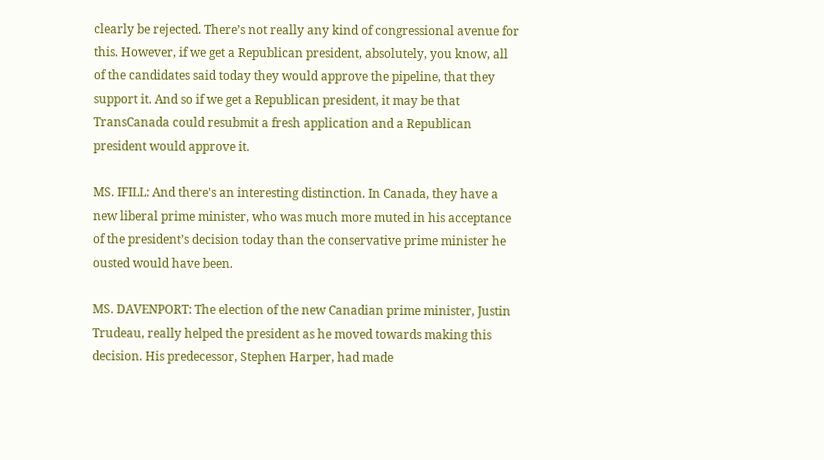clearly be rejected. There’s not really any kind of congressional avenue for this. However, if we get a Republican president, absolutely, you know, all of the candidates said today they would approve the pipeline, that they support it. And so if we get a Republican president, it may be that TransCanada could resubmit a fresh application and a Republican president would approve it.

MS. IFILL: And there's an interesting distinction. In Canada, they have a new liberal prime minister, who was much more muted in his acceptance of the president’s decision today than the conservative prime minister he ousted would have been.

MS. DAVENPORT: The election of the new Canadian prime minister, Justin Trudeau, really helped the president as he moved towards making this decision. His predecessor, Stephen Harper, had made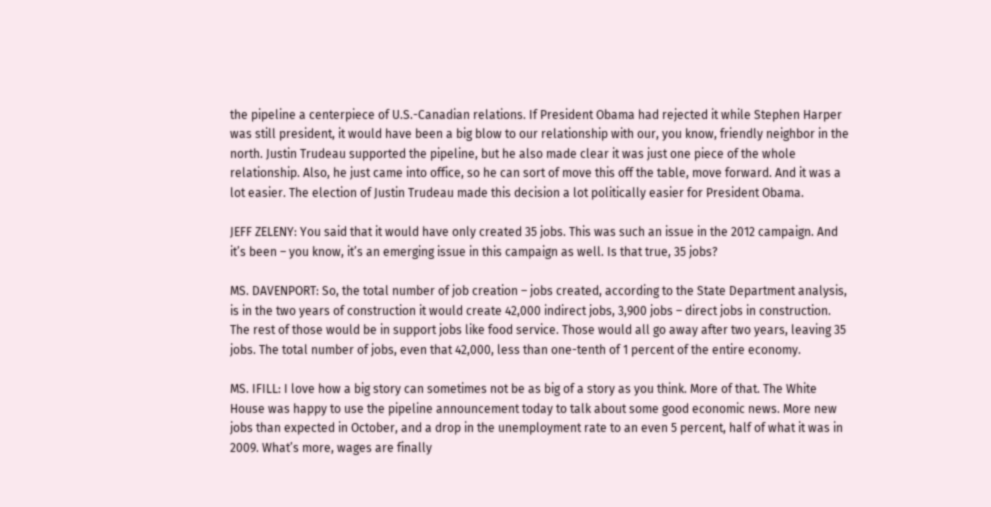the pipeline a centerpiece of U.S.-Canadian relations. If President Obama had rejected it while Stephen Harper was still president, it would have been a big blow to our relationship with our, you know, friendly neighbor in the north. Justin Trudeau supported the pipeline, but he also made clear it was just one piece of the whole relationship. Also, he just came into office, so he can sort of move this off the table, move forward. And it was a lot easier. The election of Justin Trudeau made this decision a lot politically easier for President Obama.

JEFF ZELENY: You said that it would have only created 35 jobs. This was such an issue in the 2012 campaign. And it’s been – you know, it’s an emerging issue in this campaign as well. Is that true, 35 jobs?

MS. DAVENPORT: So, the total number of job creation – jobs created, according to the State Department analysis, is in the two years of construction it would create 42,000 indirect jobs, 3,900 jobs – direct jobs in construction. The rest of those would be in support jobs like food service. Those would all go away after two years, leaving 35 jobs. The total number of jobs, even that 42,000, less than one-tenth of 1 percent of the entire economy.

MS. IFILL: I love how a big story can sometimes not be as big of a story as you think. More of that. The White House was happy to use the pipeline announcement today to talk about some good economic news. More new jobs than expected in October, and a drop in the unemployment rate to an even 5 percent, half of what it was in 2009. What’s more, wages are finally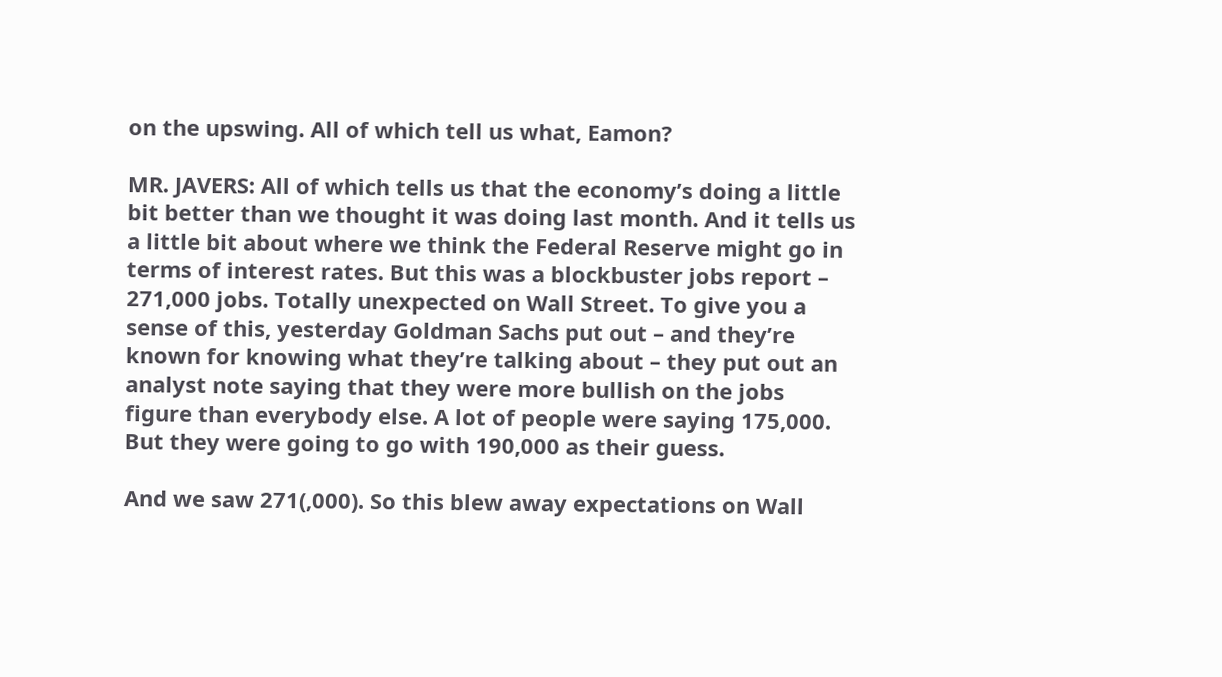on the upswing. All of which tell us what, Eamon?

MR. JAVERS: All of which tells us that the economy’s doing a little bit better than we thought it was doing last month. And it tells us a little bit about where we think the Federal Reserve might go in terms of interest rates. But this was a blockbuster jobs report – 271,000 jobs. Totally unexpected on Wall Street. To give you a sense of this, yesterday Goldman Sachs put out – and they’re known for knowing what they’re talking about – they put out an analyst note saying that they were more bullish on the jobs figure than everybody else. A lot of people were saying 175,000. But they were going to go with 190,000 as their guess.

And we saw 271(,000). So this blew away expectations on Wall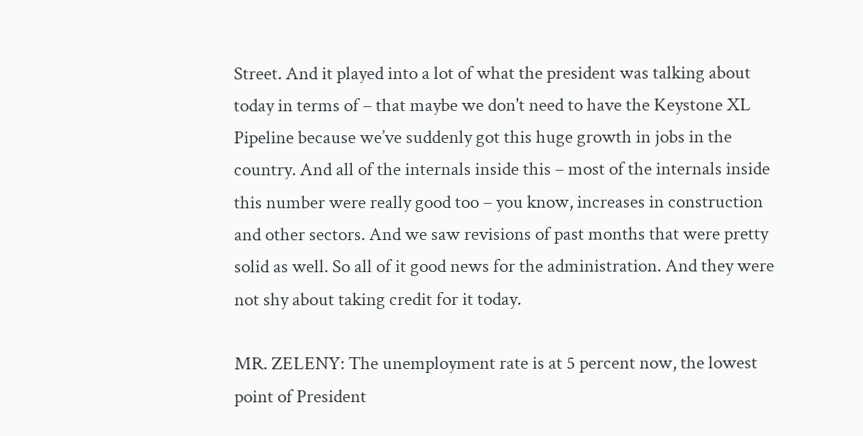Street. And it played into a lot of what the president was talking about today in terms of – that maybe we don't need to have the Keystone XL Pipeline because we’ve suddenly got this huge growth in jobs in the country. And all of the internals inside this – most of the internals inside this number were really good too – you know, increases in construction and other sectors. And we saw revisions of past months that were pretty solid as well. So all of it good news for the administration. And they were not shy about taking credit for it today.

MR. ZELENY: The unemployment rate is at 5 percent now, the lowest point of President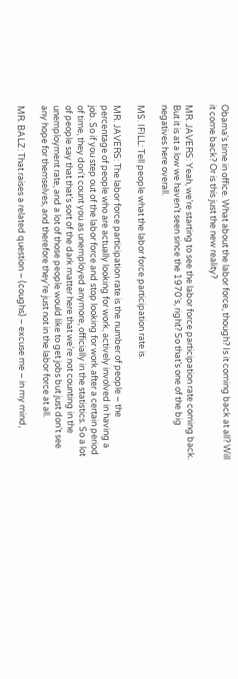Obama's time in office. What about the labor force, though? Is it coming back at all? Will it come back? Or is this just the new reality?

MR. JAVERS: Yeah, we’re starting to see the labor force participation rate coming back. But it is at a low we haven’t seen since the 1970's, right? So that’s one of the big negatives here overall.

MS. IFILL: Tell people what the labor force participation rate is.

MR. JAVERS: The labor force participation rate is the number of people – the percentage of people who are actually looking for work, actively involved in having a job. So if you step out of the labor force and stop looking for work after a certain period of time, they don't count you as unemployed anymore, officially in the statistics. So a lot of people say that that’s sort of the dark matter here that we’re not counting in the unemployment rate, and a lot of those people would like to get jobs but just don't see any hope for themselves, and therefore they’re just not in the labor force at all.

MR. BALZ: That raises a related question – (coughs) – excuse me – in my mind,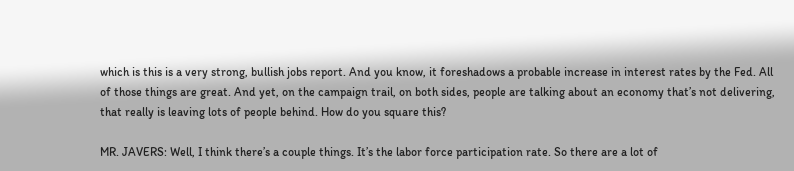which is this is a very strong, bullish jobs report. And you know, it foreshadows a probable increase in interest rates by the Fed. All of those things are great. And yet, on the campaign trail, on both sides, people are talking about an economy that’s not delivering, that really is leaving lots of people behind. How do you square this?

MR. JAVERS: Well, I think there’s a couple things. It’s the labor force participation rate. So there are a lot of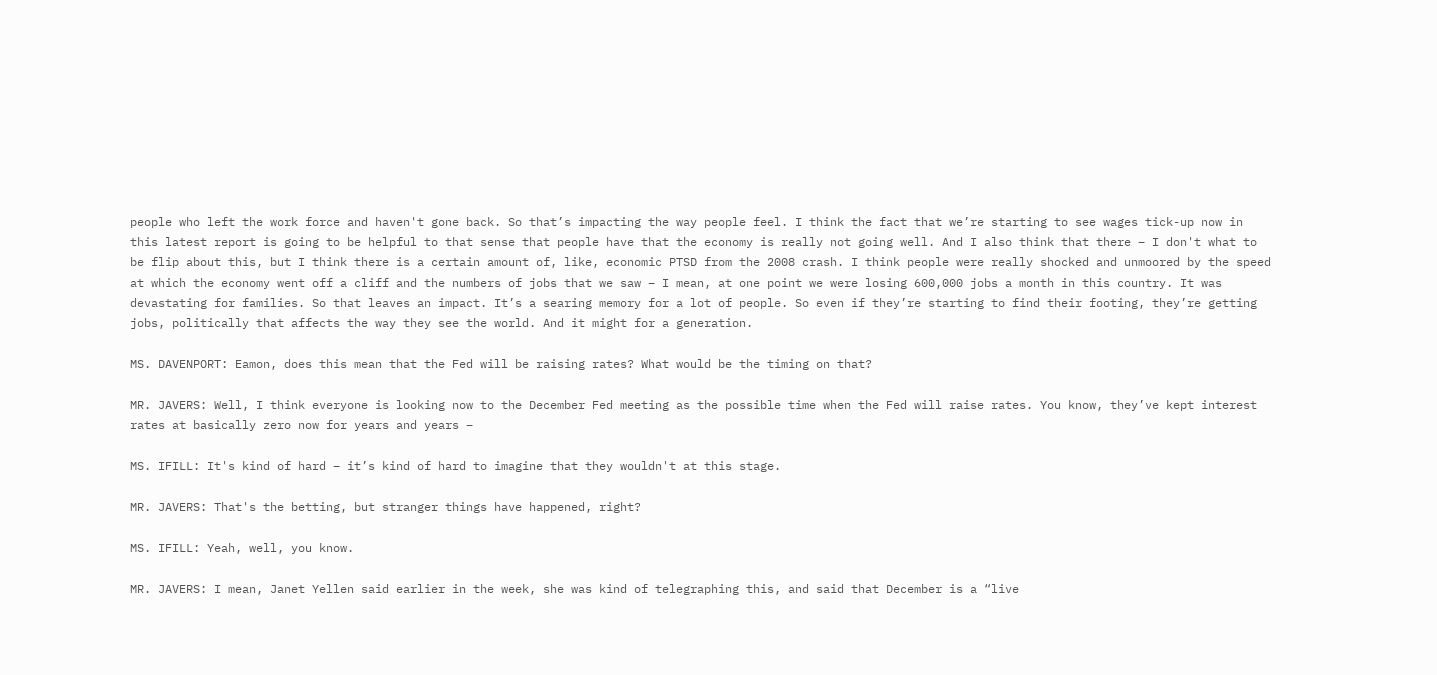people who left the work force and haven't gone back. So that’s impacting the way people feel. I think the fact that we’re starting to see wages tick-up now in this latest report is going to be helpful to that sense that people have that the economy is really not going well. And I also think that there – I don't what to be flip about this, but I think there is a certain amount of, like, economic PTSD from the 2008 crash. I think people were really shocked and unmoored by the speed at which the economy went off a cliff and the numbers of jobs that we saw – I mean, at one point we were losing 600,000 jobs a month in this country. It was devastating for families. So that leaves an impact. It’s a searing memory for a lot of people. So even if they’re starting to find their footing, they’re getting jobs, politically that affects the way they see the world. And it might for a generation.

MS. DAVENPORT: Eamon, does this mean that the Fed will be raising rates? What would be the timing on that?

MR. JAVERS: Well, I think everyone is looking now to the December Fed meeting as the possible time when the Fed will raise rates. You know, they’ve kept interest rates at basically zero now for years and years –

MS. IFILL: It's kind of hard – it’s kind of hard to imagine that they wouldn't at this stage.

MR. JAVERS: That's the betting, but stranger things have happened, right?

MS. IFILL: Yeah, well, you know.

MR. JAVERS: I mean, Janet Yellen said earlier in the week, she was kind of telegraphing this, and said that December is a “live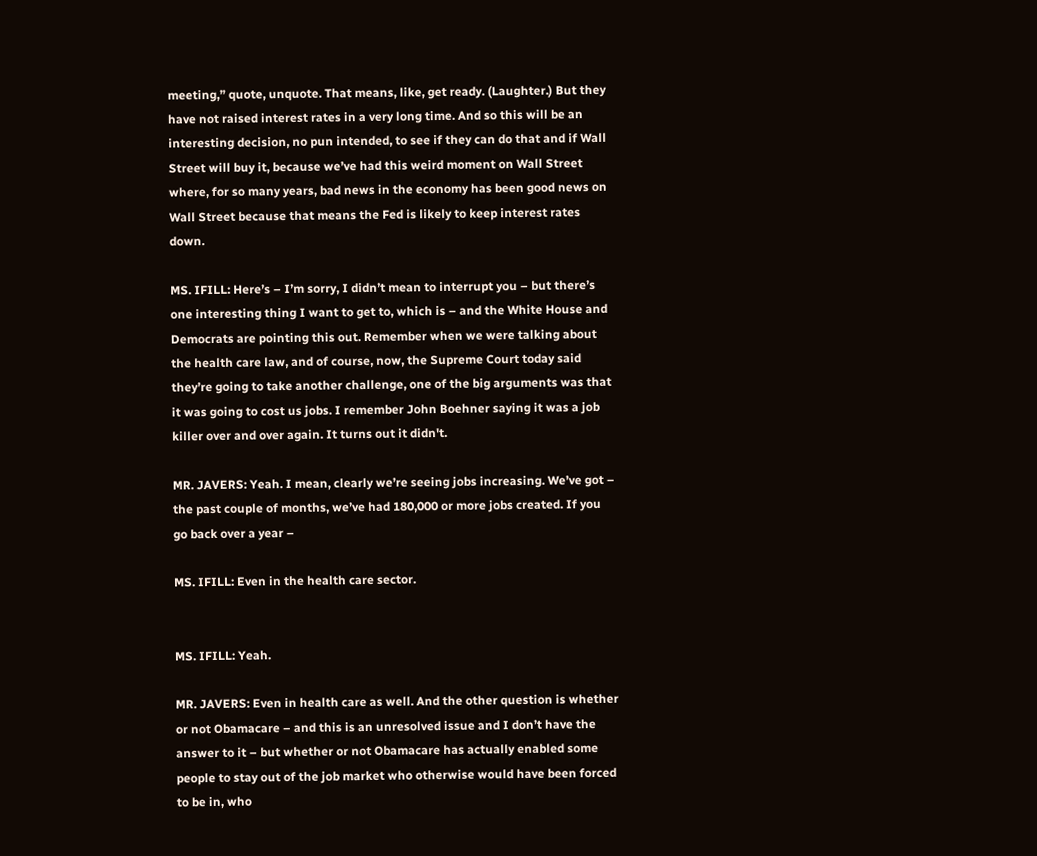meeting,” quote, unquote. That means, like, get ready. (Laughter.) But they have not raised interest rates in a very long time. And so this will be an interesting decision, no pun intended, to see if they can do that and if Wall Street will buy it, because we’ve had this weird moment on Wall Street where, for so many years, bad news in the economy has been good news on Wall Street because that means the Fed is likely to keep interest rates down.

MS. IFILL: Here’s – I’m sorry, I didn’t mean to interrupt you – but there’s one interesting thing I want to get to, which is – and the White House and Democrats are pointing this out. Remember when we were talking about the health care law, and of course, now, the Supreme Court today said they’re going to take another challenge, one of the big arguments was that it was going to cost us jobs. I remember John Boehner saying it was a job killer over and over again. It turns out it didn't.

MR. JAVERS: Yeah. I mean, clearly we’re seeing jobs increasing. We’ve got – the past couple of months, we’ve had 180,000 or more jobs created. If you go back over a year –

MS. IFILL: Even in the health care sector.


MS. IFILL: Yeah.

MR. JAVERS: Even in health care as well. And the other question is whether or not Obamacare – and this is an unresolved issue and I don’t have the answer to it – but whether or not Obamacare has actually enabled some people to stay out of the job market who otherwise would have been forced to be in, who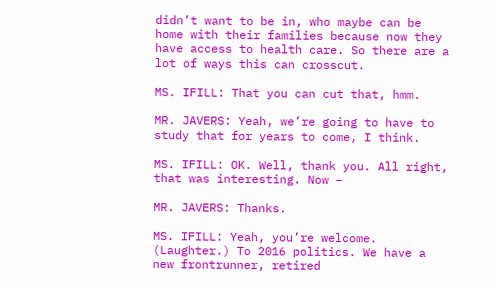didn’t want to be in, who maybe can be home with their families because now they have access to health care. So there are a lot of ways this can crosscut.

MS. IFILL: That you can cut that, hmm.

MR. JAVERS: Yeah, we’re going to have to study that for years to come, I think.

MS. IFILL: OK. Well, thank you. All right, that was interesting. Now –

MR. JAVERS: Thanks.

MS. IFILL: Yeah, you’re welcome. (Laughter.) To 2016 politics. We have a new frontrunner, retired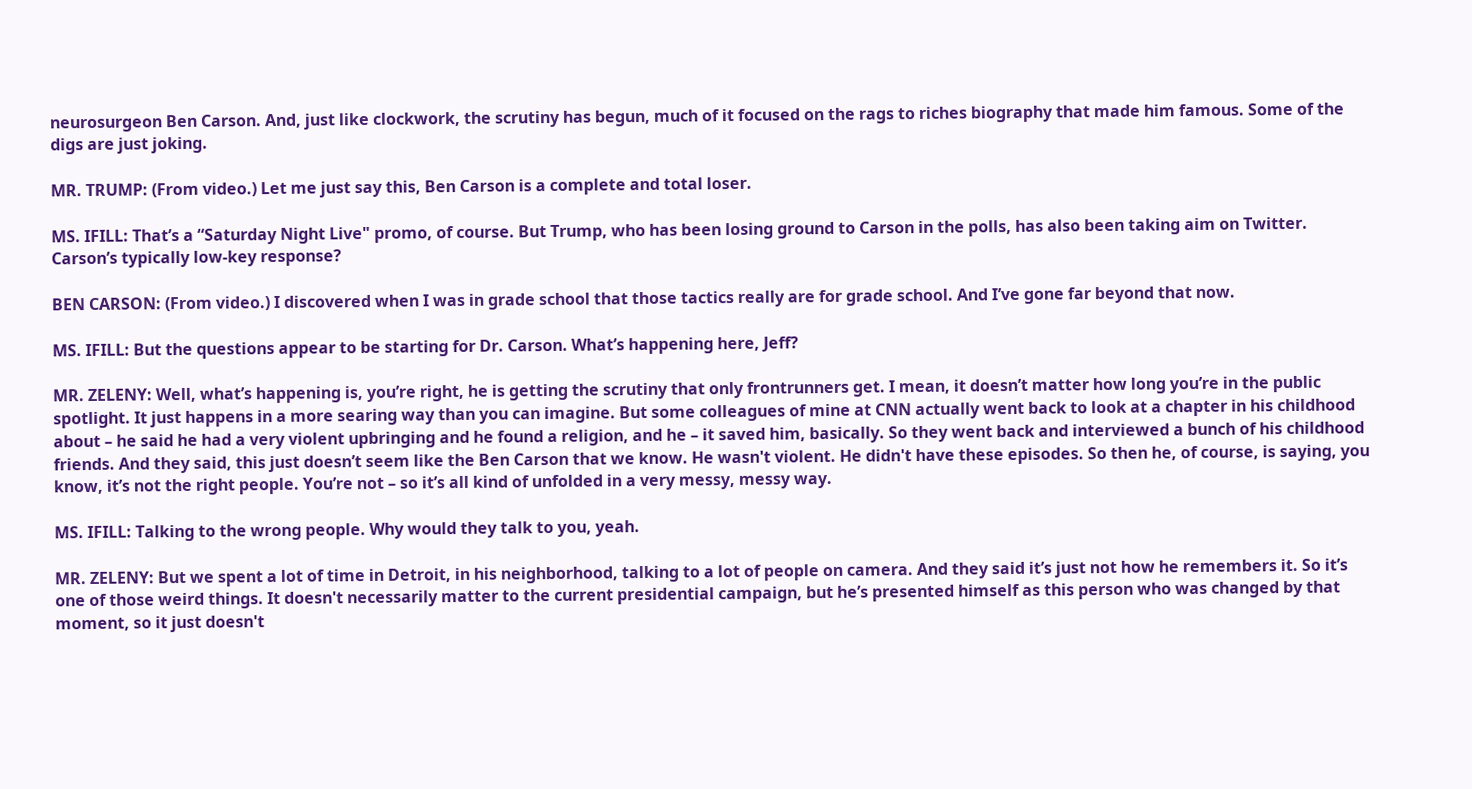neurosurgeon Ben Carson. And, just like clockwork, the scrutiny has begun, much of it focused on the rags to riches biography that made him famous. Some of the digs are just joking.

MR. TRUMP: (From video.) Let me just say this, Ben Carson is a complete and total loser.

MS. IFILL: That’s a “Saturday Night Live" promo, of course. But Trump, who has been losing ground to Carson in the polls, has also been taking aim on Twitter. Carson’s typically low-key response?

BEN CARSON: (From video.) I discovered when I was in grade school that those tactics really are for grade school. And I’ve gone far beyond that now.

MS. IFILL: But the questions appear to be starting for Dr. Carson. What’s happening here, Jeff?

MR. ZELENY: Well, what’s happening is, you’re right, he is getting the scrutiny that only frontrunners get. I mean, it doesn’t matter how long you’re in the public spotlight. It just happens in a more searing way than you can imagine. But some colleagues of mine at CNN actually went back to look at a chapter in his childhood about – he said he had a very violent upbringing and he found a religion, and he – it saved him, basically. So they went back and interviewed a bunch of his childhood friends. And they said, this just doesn’t seem like the Ben Carson that we know. He wasn't violent. He didn't have these episodes. So then he, of course, is saying, you know, it’s not the right people. You’re not – so it’s all kind of unfolded in a very messy, messy way.

MS. IFILL: Talking to the wrong people. Why would they talk to you, yeah.

MR. ZELENY: But we spent a lot of time in Detroit, in his neighborhood, talking to a lot of people on camera. And they said it’s just not how he remembers it. So it’s one of those weird things. It doesn't necessarily matter to the current presidential campaign, but he’s presented himself as this person who was changed by that moment, so it just doesn't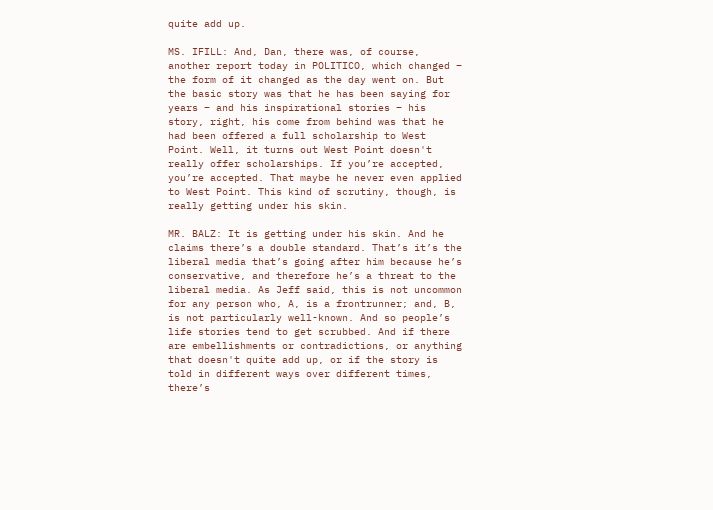quite add up.

MS. IFILL: And, Dan, there was, of course, another report today in POLITICO, which changed – the form of it changed as the day went on. But the basic story was that he has been saying for years – and his inspirational stories – his story, right, his come from behind was that he had been offered a full scholarship to West Point. Well, it turns out West Point doesn't really offer scholarships. If you’re accepted, you’re accepted. That maybe he never even applied to West Point. This kind of scrutiny, though, is really getting under his skin.

MR. BALZ: It is getting under his skin. And he claims there’s a double standard. That’s it’s the liberal media that’s going after him because he’s conservative, and therefore he’s a threat to the liberal media. As Jeff said, this is not uncommon for any person who, A, is a frontrunner; and, B, is not particularly well-known. And so people’s life stories tend to get scrubbed. And if there are embellishments or contradictions, or anything that doesn't quite add up, or if the story is told in different ways over different times, there’s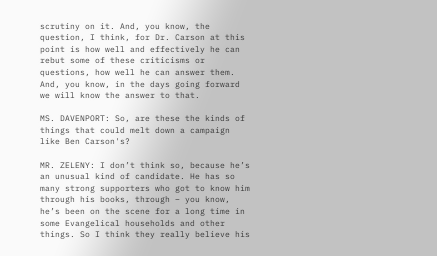scrutiny on it. And, you know, the question, I think, for Dr. Carson at this point is how well and effectively he can rebut some of these criticisms or questions, how well he can answer them. And, you know, in the days going forward we will know the answer to that.

MS. DAVENPORT: So, are these the kinds of things that could melt down a campaign like Ben Carson's?

MR. ZELENY: I don’t think so, because he’s an unusual kind of candidate. He has so many strong supporters who got to know him through his books, through – you know, he’s been on the scene for a long time in some Evangelical households and other things. So I think they really believe his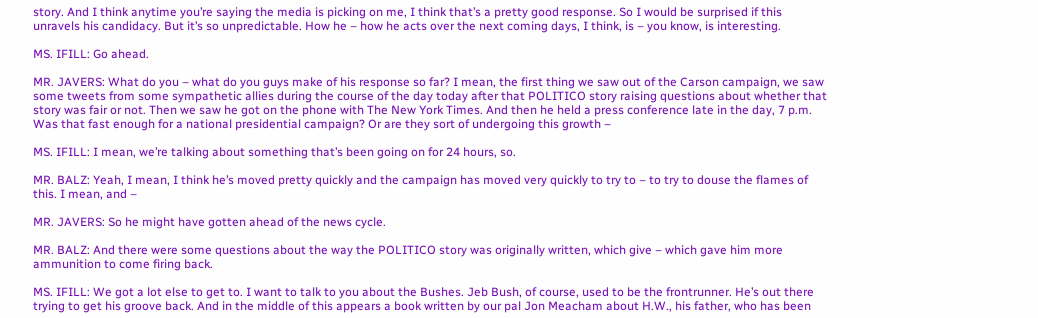story. And I think anytime you’re saying the media is picking on me, I think that’s a pretty good response. So I would be surprised if this unravels his candidacy. But it’s so unpredictable. How he – how he acts over the next coming days, I think, is – you know, is interesting.

MS. IFILL: Go ahead.

MR. JAVERS: What do you – what do you guys make of his response so far? I mean, the first thing we saw out of the Carson campaign, we saw some tweets from some sympathetic allies during the course of the day today after that POLITICO story raising questions about whether that story was fair or not. Then we saw he got on the phone with The New York Times. And then he held a press conference late in the day, 7 p.m. Was that fast enough for a national presidential campaign? Or are they sort of undergoing this growth –

MS. IFILL: I mean, we’re talking about something that’s been going on for 24 hours, so.

MR. BALZ: Yeah, I mean, I think he’s moved pretty quickly and the campaign has moved very quickly to try to – to try to douse the flames of this. I mean, and –

MR. JAVERS: So he might have gotten ahead of the news cycle.

MR. BALZ: And there were some questions about the way the POLITICO story was originally written, which give – which gave him more ammunition to come firing back.

MS. IFILL: We got a lot else to get to. I want to talk to you about the Bushes. Jeb Bush, of course, used to be the frontrunner. He’s out there trying to get his groove back. And in the middle of this appears a book written by our pal Jon Meacham about H.W., his father, who has been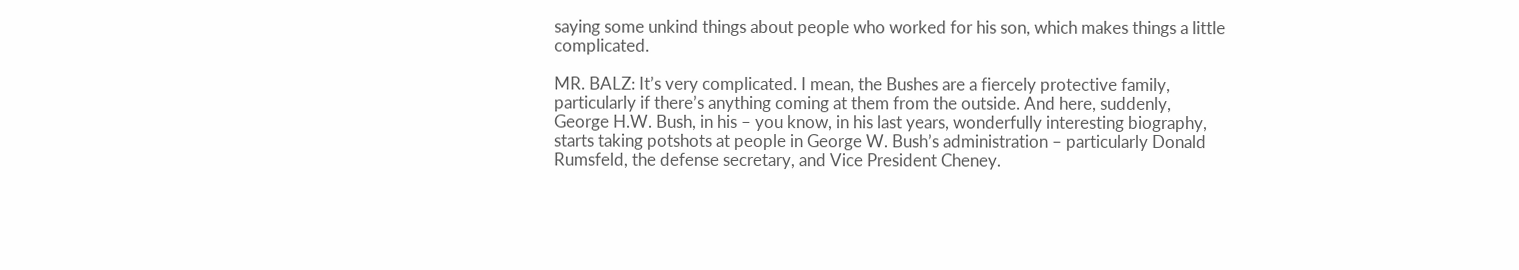saying some unkind things about people who worked for his son, which makes things a little complicated.

MR. BALZ: It’s very complicated. I mean, the Bushes are a fiercely protective family, particularly if there’s anything coming at them from the outside. And here, suddenly, George H.W. Bush, in his – you know, in his last years, wonderfully interesting biography, starts taking potshots at people in George W. Bush’s administration – particularly Donald Rumsfeld, the defense secretary, and Vice President Cheney.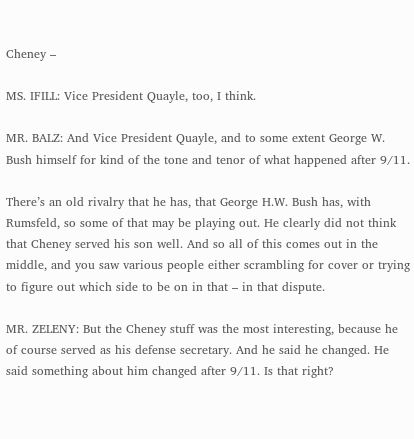Cheney –

MS. IFILL: Vice President Quayle, too, I think.

MR. BALZ: And Vice President Quayle, and to some extent George W. Bush himself for kind of the tone and tenor of what happened after 9/11.

There’s an old rivalry that he has, that George H.W. Bush has, with Rumsfeld, so some of that may be playing out. He clearly did not think that Cheney served his son well. And so all of this comes out in the middle, and you saw various people either scrambling for cover or trying to figure out which side to be on in that – in that dispute.

MR. ZELENY: But the Cheney stuff was the most interesting, because he of course served as his defense secretary. And he said he changed. He said something about him changed after 9/11. Is that right?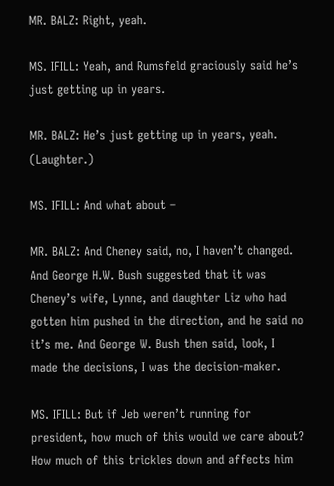MR. BALZ: Right, yeah.

MS. IFILL: Yeah, and Rumsfeld graciously said he’s just getting up in years.

MR. BALZ: He’s just getting up in years, yeah. (Laughter.)

MS. IFILL: And what about –

MR. BALZ: And Cheney said, no, I haven’t changed. And George H.W. Bush suggested that it was Cheney’s wife, Lynne, and daughter Liz who had gotten him pushed in the direction, and he said no it’s me. And George W. Bush then said, look, I made the decisions, I was the decision-maker.

MS. IFILL: But if Jeb weren’t running for president, how much of this would we care about? How much of this trickles down and affects him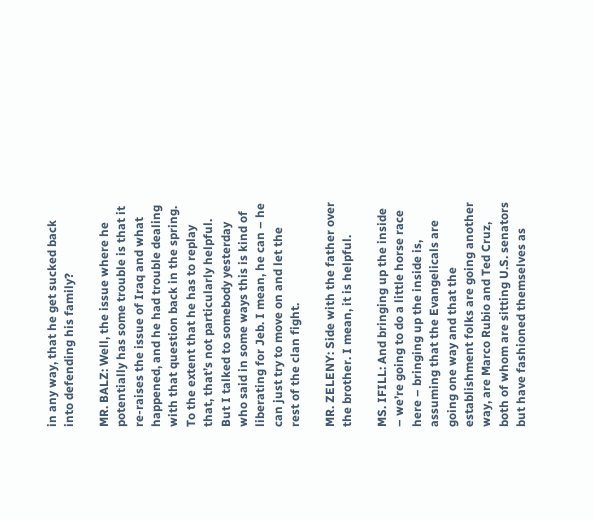in any way, that he get sucked back into defending his family?

MR. BALZ: Well, the issue where he potentially has some trouble is that it re-raises the issue of Iraq and what happened, and he had trouble dealing with that question back in the spring. To the extent that he has to replay that, that’s not particularly helpful. But I talked to somebody yesterday who said in some ways this is kind of liberating for Jeb. I mean, he can – he can just try to move on and let the rest of the clan fight.

MR. ZELENY: Side with the father over the brother. I mean, it is helpful.

MS. IFILL: And bringing up the inside – we’re going to do a little horse race here – bringing up the inside is, assuming that the Evangelicals are going one way and that the establishment folks are going another way, are Marco Rubio and Ted Cruz, both of whom are sitting U.S. senators but have fashioned themselves as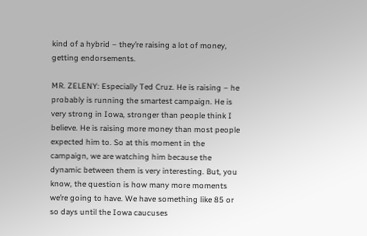kind of a hybrid – they’re raising a lot of money, getting endorsements.

MR. ZELENY: Especially Ted Cruz. He is raising – he probably is running the smartest campaign. He is very strong in Iowa, stronger than people think I believe. He is raising more money than most people expected him to. So at this moment in the campaign, we are watching him because the dynamic between them is very interesting. But, you know, the question is how many more moments we’re going to have. We have something like 85 or so days until the Iowa caucuses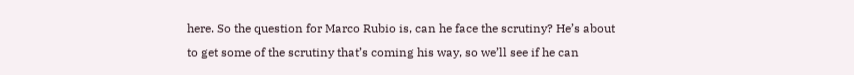here. So the question for Marco Rubio is, can he face the scrutiny? He’s about to get some of the scrutiny that’s coming his way, so we’ll see if he can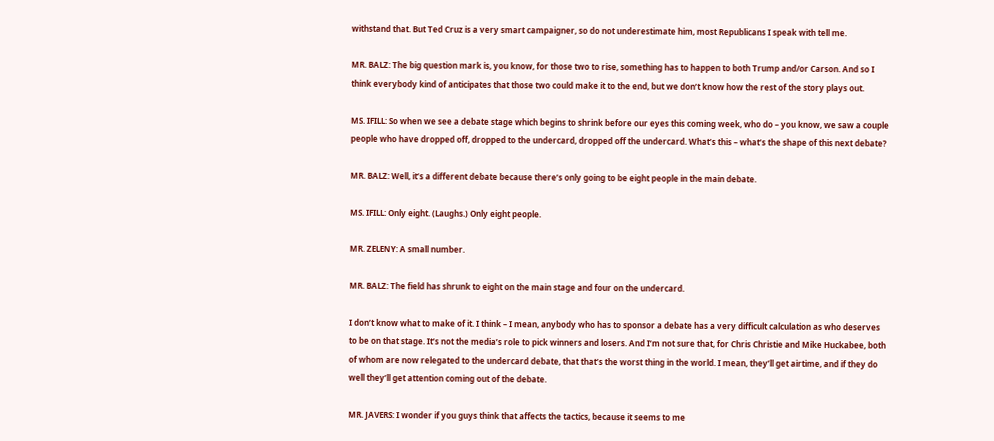withstand that. But Ted Cruz is a very smart campaigner, so do not underestimate him, most Republicans I speak with tell me.

MR. BALZ: The big question mark is, you know, for those two to rise, something has to happen to both Trump and/or Carson. And so I think everybody kind of anticipates that those two could make it to the end, but we don’t know how the rest of the story plays out.

MS. IFILL: So when we see a debate stage which begins to shrink before our eyes this coming week, who do – you know, we saw a couple people who have dropped off, dropped to the undercard, dropped off the undercard. What’s this – what’s the shape of this next debate?

MR. BALZ: Well, it’s a different debate because there’s only going to be eight people in the main debate.

MS. IFILL: Only eight. (Laughs.) Only eight people.

MR. ZELENY: A small number.

MR. BALZ: The field has shrunk to eight on the main stage and four on the undercard.

I don’t know what to make of it. I think – I mean, anybody who has to sponsor a debate has a very difficult calculation as who deserves to be on that stage. It’s not the media’s role to pick winners and losers. And I’m not sure that, for Chris Christie and Mike Huckabee, both of whom are now relegated to the undercard debate, that that’s the worst thing in the world. I mean, they’ll get airtime, and if they do well they’ll get attention coming out of the debate.

MR. JAVERS: I wonder if you guys think that affects the tactics, because it seems to me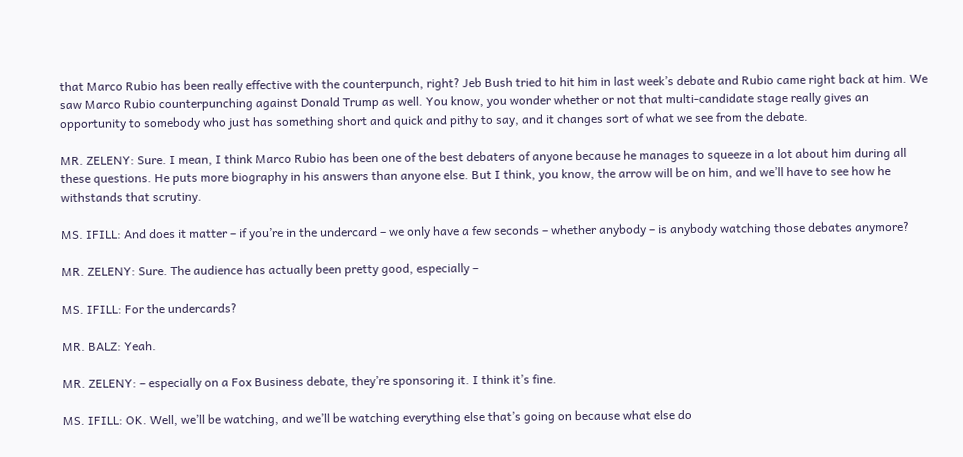that Marco Rubio has been really effective with the counterpunch, right? Jeb Bush tried to hit him in last week’s debate and Rubio came right back at him. We saw Marco Rubio counterpunching against Donald Trump as well. You know, you wonder whether or not that multi-candidate stage really gives an opportunity to somebody who just has something short and quick and pithy to say, and it changes sort of what we see from the debate.

MR. ZELENY: Sure. I mean, I think Marco Rubio has been one of the best debaters of anyone because he manages to squeeze in a lot about him during all these questions. He puts more biography in his answers than anyone else. But I think, you know, the arrow will be on him, and we’ll have to see how he withstands that scrutiny.

MS. IFILL: And does it matter – if you’re in the undercard – we only have a few seconds – whether anybody – is anybody watching those debates anymore?

MR. ZELENY: Sure. The audience has actually been pretty good, especially –

MS. IFILL: For the undercards?

MR. BALZ: Yeah.

MR. ZELENY: – especially on a Fox Business debate, they’re sponsoring it. I think it’s fine.

MS. IFILL: OK. Well, we’ll be watching, and we’ll be watching everything else that’s going on because what else do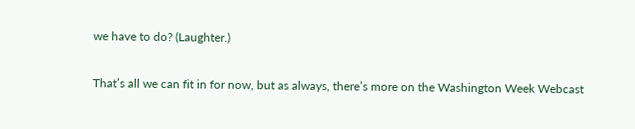we have to do? (Laughter.)

That’s all we can fit in for now, but as always, there’s more on the Washington Week Webcast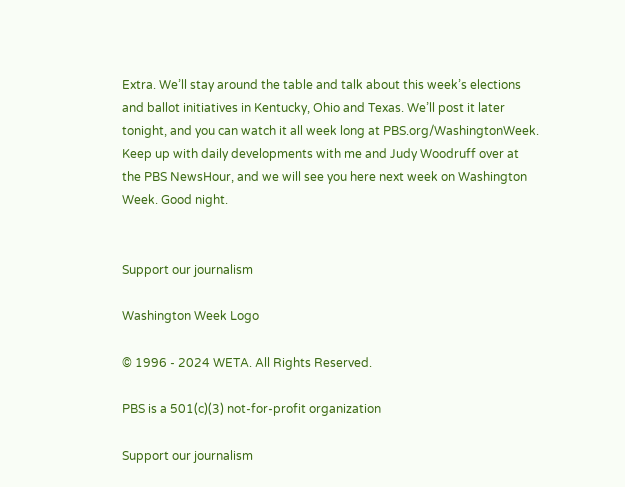Extra. We’ll stay around the table and talk about this week’s elections and ballot initiatives in Kentucky, Ohio and Texas. We’ll post it later tonight, and you can watch it all week long at PBS.org/WashingtonWeek. Keep up with daily developments with me and Judy Woodruff over at the PBS NewsHour, and we will see you here next week on Washington Week. Good night.


Support our journalism

Washington Week Logo

© 1996 - 2024 WETA. All Rights Reserved.

PBS is a 501(c)(3) not-for-profit organization

Support our journalism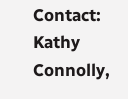Contact: Kathy Connolly,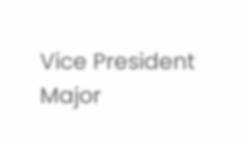Vice President Major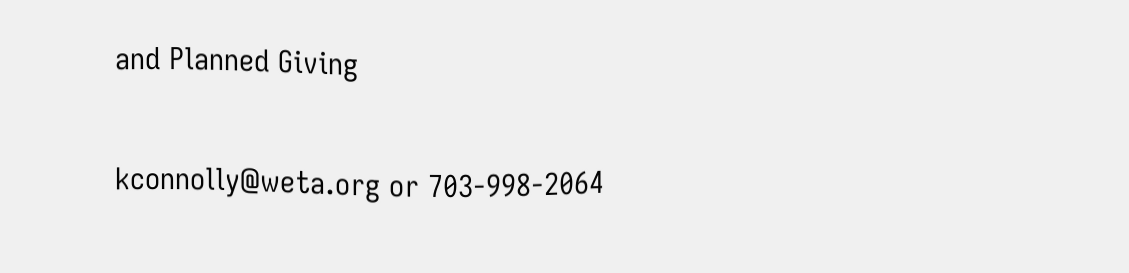and Planned Giving

kconnolly@weta.org or 703-998-2064